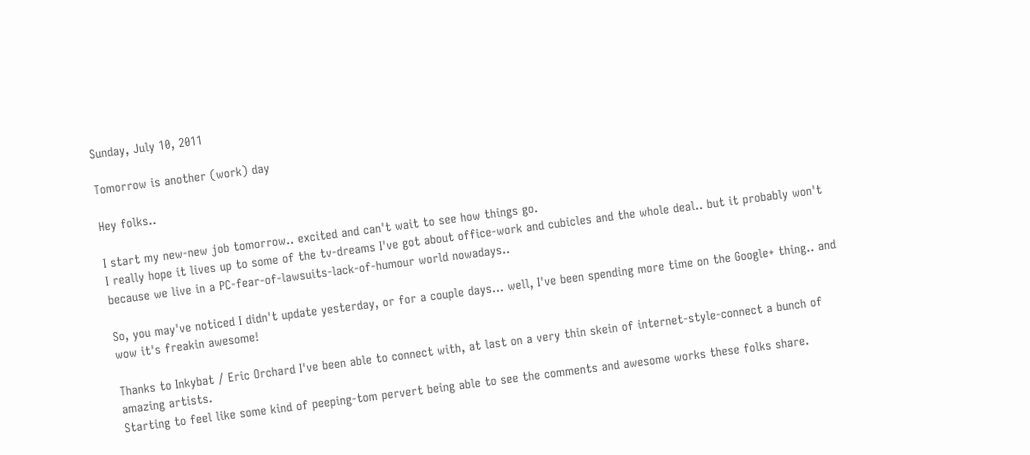Sunday, July 10, 2011

Tomorrow is another (work) day

Hey folks..

I start my new-new job tomorrow.. excited and can't wait to see how things go.
I really hope it lives up to some of the tv-dreams I've got about office-work and cubicles and the whole deal.. but it probably won't because we live in a PC-fear-of-lawsuits-lack-of-humour world nowadays..

So, you may've noticed I didn't update yesterday, or for a couple days... well, I've been spending more time on the Google+ thing.. and wow it's freakin awesome!

Thanks to Inkybat / Eric Orchard I've been able to connect with, at last on a very thin skein of internet-style-connect a bunch of amazing artists.
Starting to feel like some kind of peeping-tom pervert being able to see the comments and awesome works these folks share.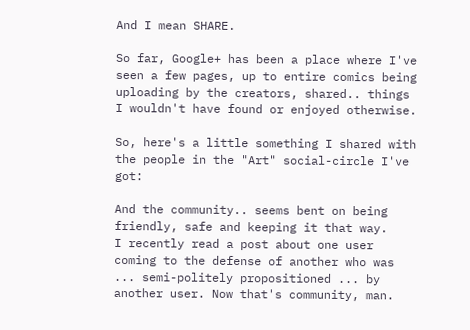And I mean SHARE.

So far, Google+ has been a place where I've seen a few pages, up to entire comics being uploading by the creators, shared.. things I wouldn't have found or enjoyed otherwise.

So, here's a little something I shared with the people in the "Art" social-circle I've got:

And the community.. seems bent on being friendly, safe and keeping it that way.
I recently read a post about one user coming to the defense of another who was ... semi-politely propositioned ... by another user. Now that's community, man.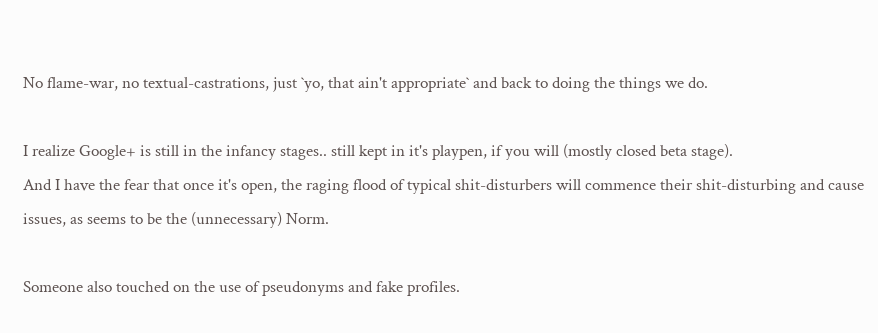No flame-war, no textual-castrations, just `yo, that ain't appropriate` and back to doing the things we do.

I realize Google+ is still in the infancy stages.. still kept in it's playpen, if you will (mostly closed beta stage).
And I have the fear that once it's open, the raging flood of typical shit-disturbers will commence their shit-disturbing and cause issues, as seems to be the (unnecessary) Norm.

Someone also touched on the use of pseudonyms and fake profiles.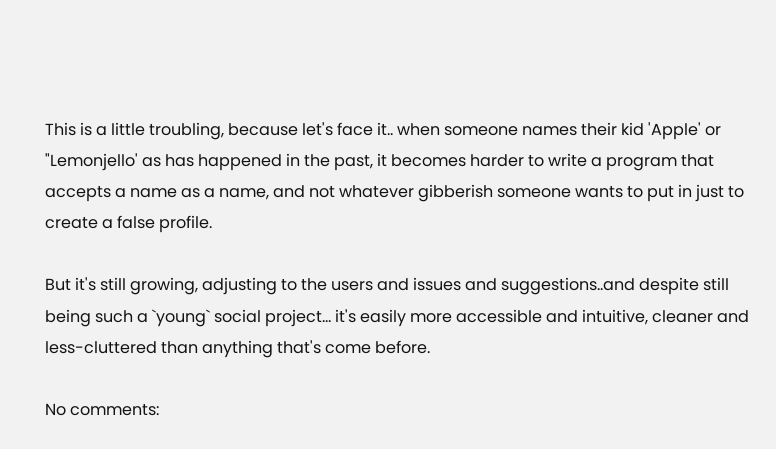This is a little troubling, because let's face it.. when someone names their kid 'Apple' or "Lemonjello' as has happened in the past, it becomes harder to write a program that accepts a name as a name, and not whatever gibberish someone wants to put in just to create a false profile.

But it's still growing, adjusting to the users and issues and suggestions..and despite still being such a `young` social project... it's easily more accessible and intuitive, cleaner and less-cluttered than anything that's come before.

No comments: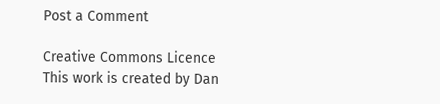Post a Comment

Creative Commons Licence
This work is created by Dan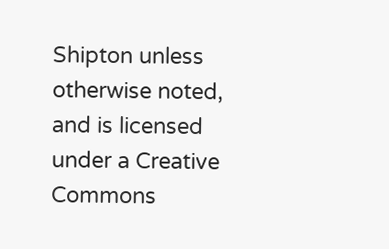Shipton unless otherwise noted, and is licensed under a Creative Commons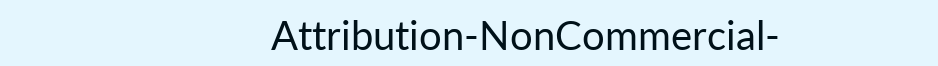Attribution-NonCommercial-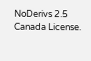NoDerivs 2.5 Canada License.